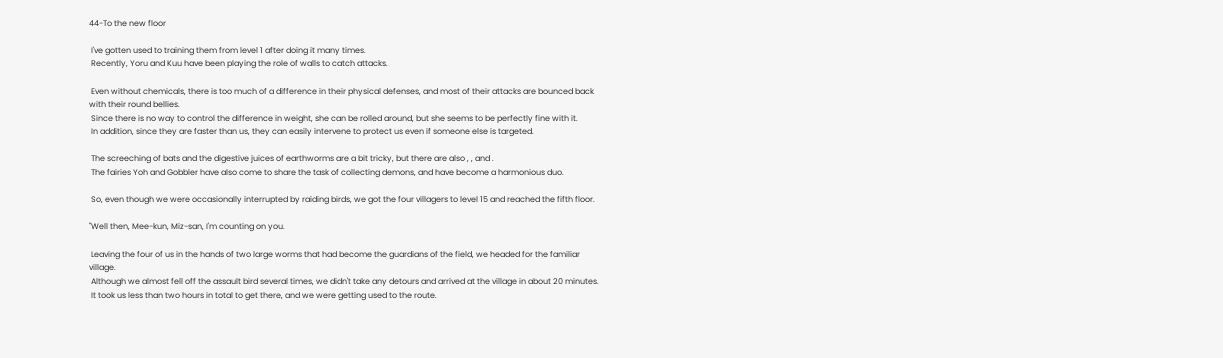44-To the new floor

 I've gotten used to training them from level 1 after doing it many times.
 Recently, Yoru and Kuu have been playing the role of walls to catch attacks.

 Even without chemicals, there is too much of a difference in their physical defenses, and most of their attacks are bounced back with their round bellies.
 Since there is no way to control the difference in weight, she can be rolled around, but she seems to be perfectly fine with it.
 In addition, since they are faster than us, they can easily intervene to protect us even if someone else is targeted.

 The screeching of bats and the digestive juices of earthworms are a bit tricky, but there are also , , and .
 The fairies Yoh and Gobbler have also come to share the task of collecting demons, and have become a harmonious duo.

 So, even though we were occasionally interrupted by raiding birds, we got the four villagers to level 15 and reached the fifth floor.

"Well then, Mee-kun, Miz-san, I'm counting on you.

 Leaving the four of us in the hands of two large worms that had become the guardians of the field, we headed for the familiar village.
 Although we almost fell off the assault bird several times, we didn't take any detours and arrived at the village in about 20 minutes.
 It took us less than two hours in total to get there, and we were getting used to the route.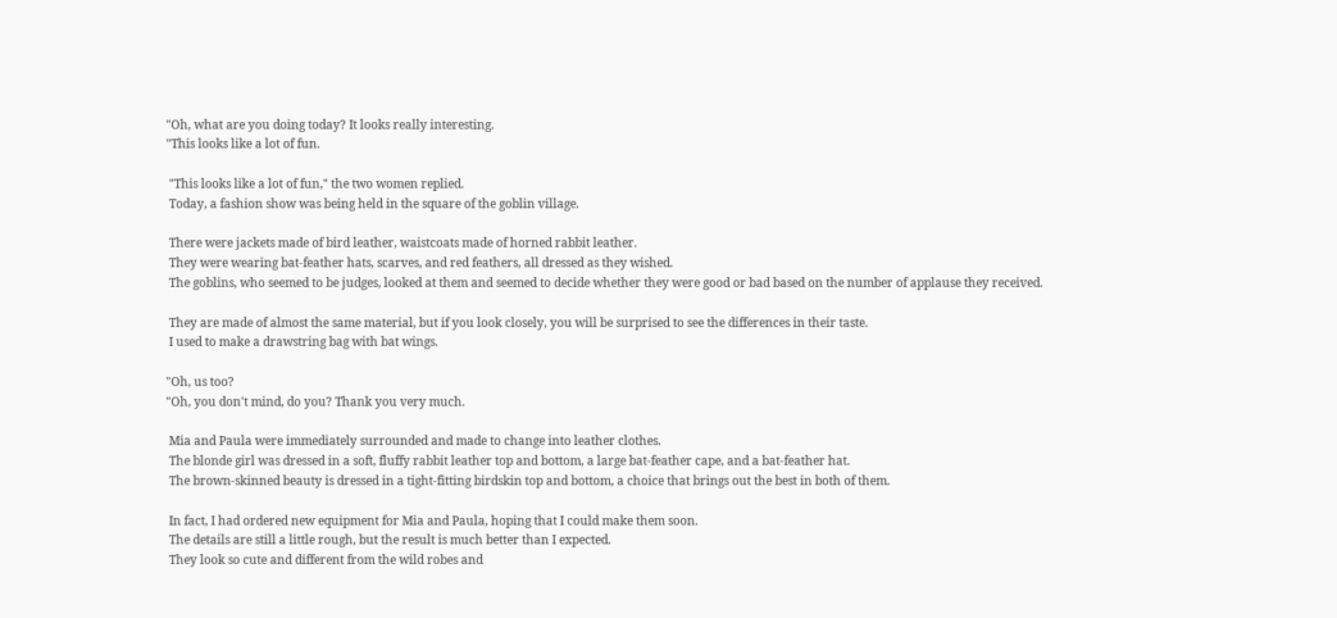"Oh, what are you doing today? It looks really interesting.
"This looks like a lot of fun.

 "This looks like a lot of fun," the two women replied.
 Today, a fashion show was being held in the square of the goblin village.

 There were jackets made of bird leather, waistcoats made of horned rabbit leather.
 They were wearing bat-feather hats, scarves, and red feathers, all dressed as they wished.
 The goblins, who seemed to be judges, looked at them and seemed to decide whether they were good or bad based on the number of applause they received.

 They are made of almost the same material, but if you look closely, you will be surprised to see the differences in their taste.
 I used to make a drawstring bag with bat wings.

"Oh, us too?
"Oh, you don't mind, do you? Thank you very much.

 Mia and Paula were immediately surrounded and made to change into leather clothes.
 The blonde girl was dressed in a soft, fluffy rabbit leather top and bottom, a large bat-feather cape, and a bat-feather hat.
 The brown-skinned beauty is dressed in a tight-fitting birdskin top and bottom, a choice that brings out the best in both of them.

 In fact, I had ordered new equipment for Mia and Paula, hoping that I could make them soon.
 The details are still a little rough, but the result is much better than I expected.
 They look so cute and different from the wild robes and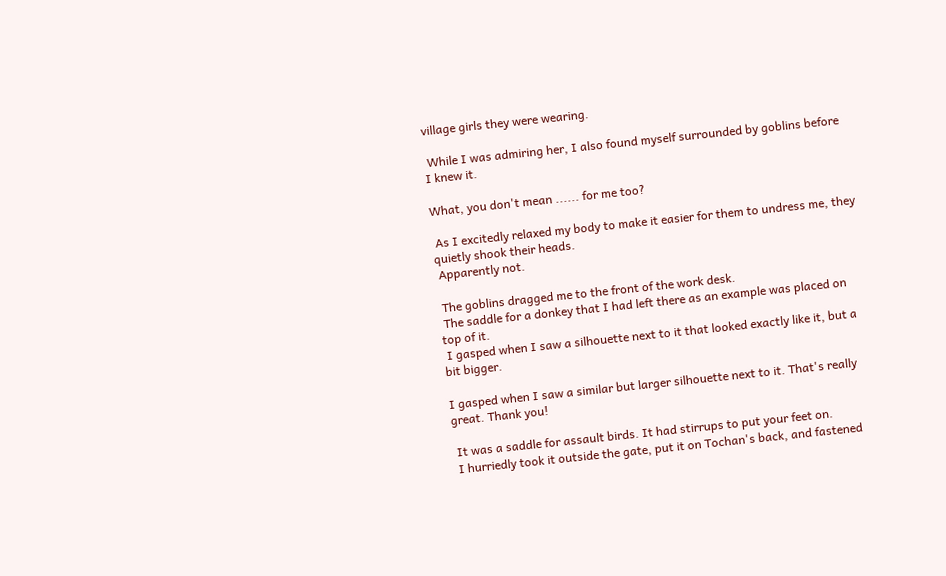village girls they were wearing.

 While I was admiring her, I also found myself surrounded by goblins before I knew it.

What, you don't mean ...... for me too?

 As I excitedly relaxed my body to make it easier for them to undress me, they quietly shook their heads.
 Apparently not.

 The goblins dragged me to the front of the work desk.
 The saddle for a donkey that I had left there as an example was placed on top of it.
 I gasped when I saw a silhouette next to it that looked exactly like it, but a bit bigger.

I gasped when I saw a similar but larger silhouette next to it. That's really great. Thank you!

 It was a saddle for assault birds. It had stirrups to put your feet on.
 I hurriedly took it outside the gate, put it on Tochan's back, and fastened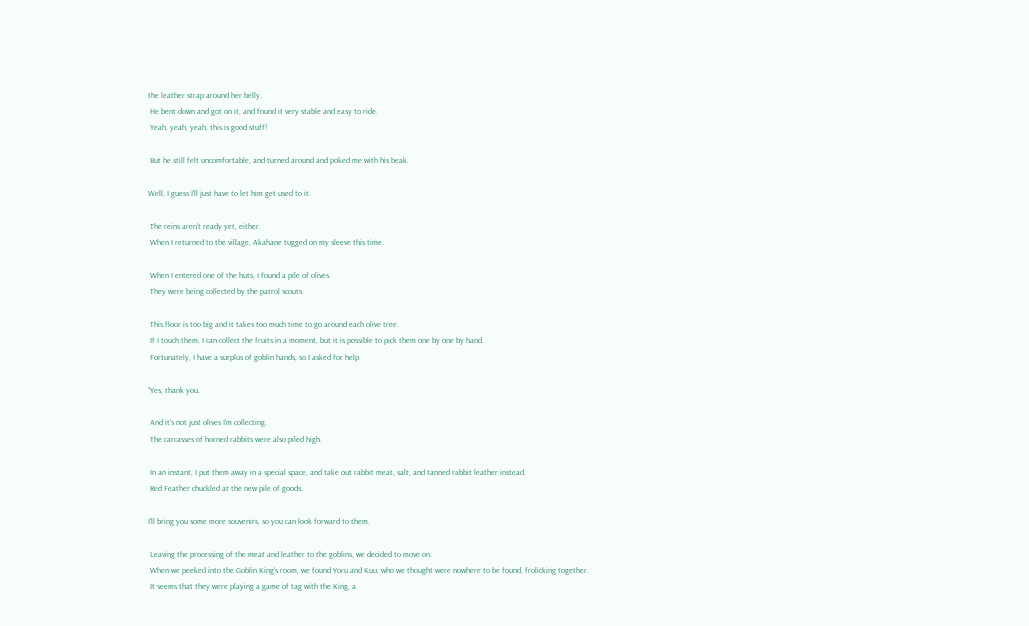the leather strap around her belly.
 He bent down and got on it, and found it very stable and easy to ride.
 Yeah, yeah, yeah, this is good stuff!

 But he still felt uncomfortable, and turned around and poked me with his beak.

Well, I guess I'll just have to let him get used to it.

 The reins aren't ready yet, either.
 When I returned to the village, Akahane tugged on my sleeve this time.

 When I entered one of the huts, I found a pile of olives.
 They were being collected by the patrol scouts.

 This floor is too big and it takes too much time to go around each olive tree.
 If I touch them, I can collect the fruits in a moment, but it is possible to pick them one by one by hand.
 Fortunately, I have a surplus of goblin hands, so I asked for help.

"Yes, thank you.

 And it's not just olives I'm collecting.
 The carcasses of horned rabbits were also piled high.

 In an instant, I put them away in a special space, and take out rabbit meat, salt, and tanned rabbit leather instead.
 Red Feather chuckled at the new pile of goods.

I'll bring you some more souvenirs, so you can look forward to them.

 Leaving the processing of the meat and leather to the goblins, we decided to move on.
 When we peeked into the Goblin King's room, we found Yoru and Kuu, who we thought were nowhere to be found, frolicking together.
 It seems that they were playing a game of tag with the King, a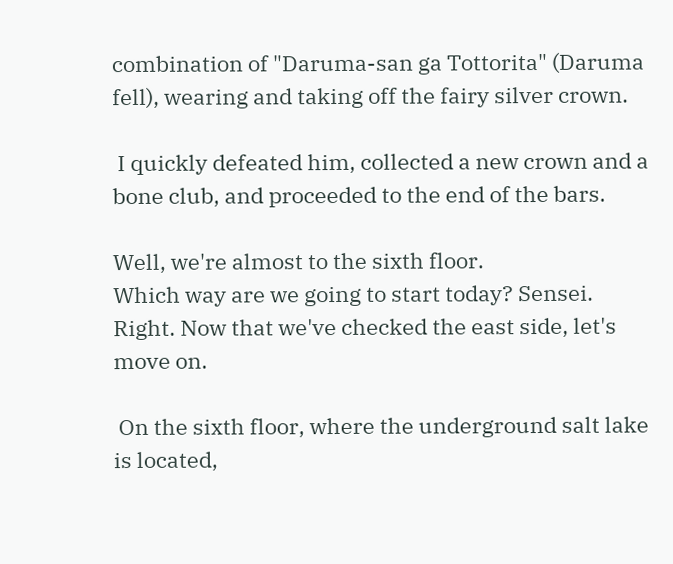combination of "Daruma-san ga Tottorita" (Daruma fell), wearing and taking off the fairy silver crown.

 I quickly defeated him, collected a new crown and a bone club, and proceeded to the end of the bars.

Well, we're almost to the sixth floor.
Which way are we going to start today? Sensei.
Right. Now that we've checked the east side, let's move on.

 On the sixth floor, where the underground salt lake is located,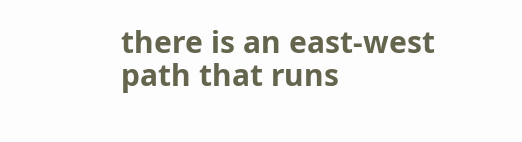there is an east-west path that runs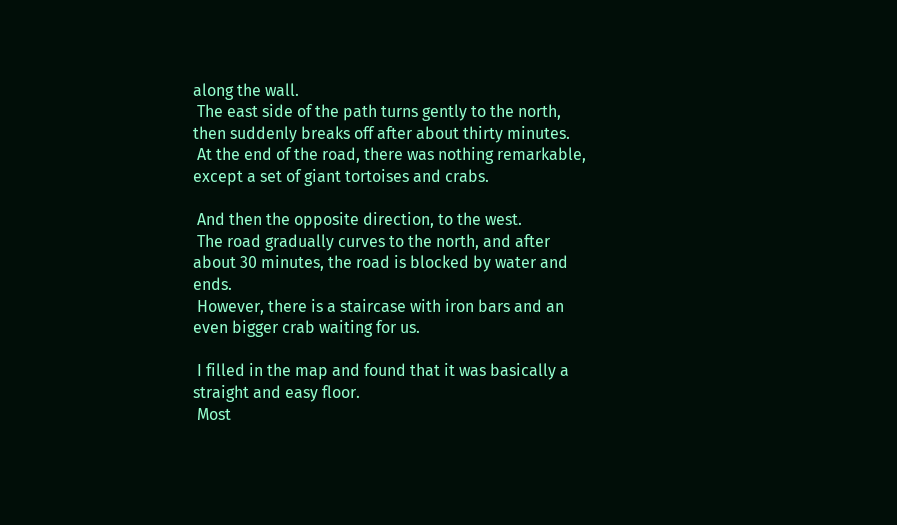along the wall.
 The east side of the path turns gently to the north, then suddenly breaks off after about thirty minutes.
 At the end of the road, there was nothing remarkable, except a set of giant tortoises and crabs.

 And then the opposite direction, to the west.
 The road gradually curves to the north, and after about 30 minutes, the road is blocked by water and ends.
 However, there is a staircase with iron bars and an even bigger crab waiting for us.

 I filled in the map and found that it was basically a straight and easy floor.
 Most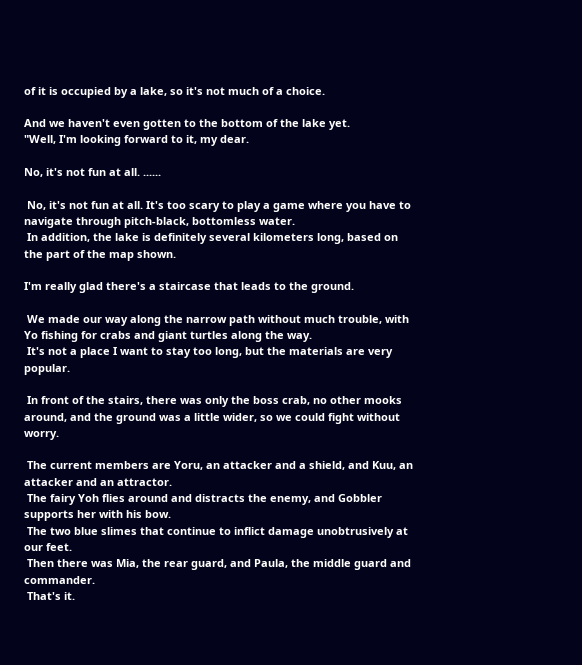of it is occupied by a lake, so it's not much of a choice.

And we haven't even gotten to the bottom of the lake yet.
"Well, I'm looking forward to it, my dear.

No, it's not fun at all. ......

 No, it's not fun at all. It's too scary to play a game where you have to navigate through pitch-black, bottomless water.
 In addition, the lake is definitely several kilometers long, based on the part of the map shown.

I'm really glad there's a staircase that leads to the ground.

 We made our way along the narrow path without much trouble, with Yo fishing for crabs and giant turtles along the way.
 It's not a place I want to stay too long, but the materials are very popular.

 In front of the stairs, there was only the boss crab, no other mooks around, and the ground was a little wider, so we could fight without worry.

 The current members are Yoru, an attacker and a shield, and Kuu, an attacker and an attractor.
 The fairy Yoh flies around and distracts the enemy, and Gobbler supports her with his bow.
 The two blue slimes that continue to inflict damage unobtrusively at our feet.
 Then there was Mia, the rear guard, and Paula, the middle guard and commander.
 That's it.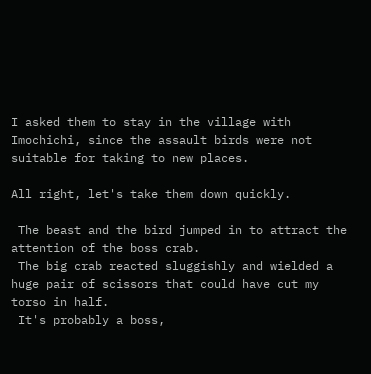I asked them to stay in the village with Imochichi, since the assault birds were not suitable for taking to new places.

All right, let's take them down quickly.

 The beast and the bird jumped in to attract the attention of the boss crab.
 The big crab reacted sluggishly and wielded a huge pair of scissors that could have cut my torso in half.
 It's probably a boss,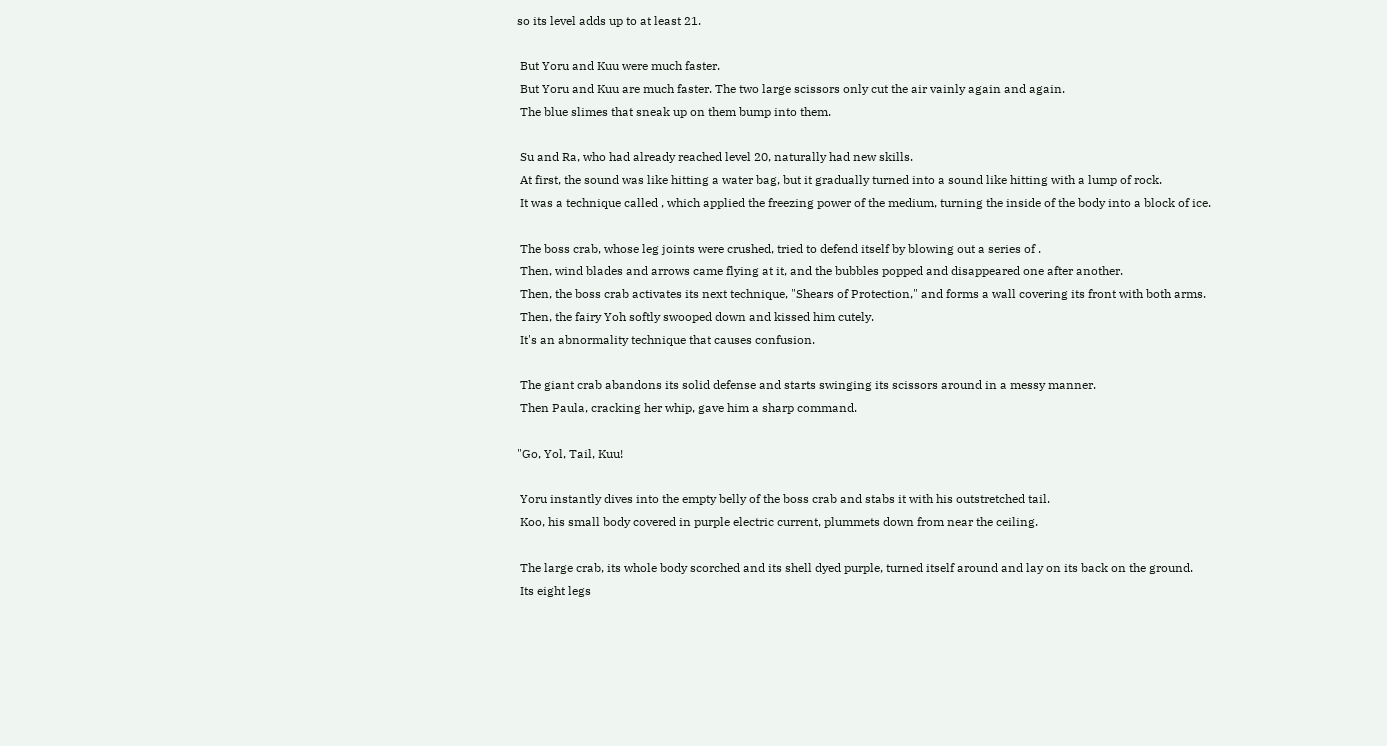so its level adds up to at least 21.

 But Yoru and Kuu were much faster.
 But Yoru and Kuu are much faster. The two large scissors only cut the air vainly again and again.
 The blue slimes that sneak up on them bump into them.

 Su and Ra, who had already reached level 20, naturally had new skills.
 At first, the sound was like hitting a water bag, but it gradually turned into a sound like hitting with a lump of rock.
 It was a technique called , which applied the freezing power of the medium, turning the inside of the body into a block of ice.

 The boss crab, whose leg joints were crushed, tried to defend itself by blowing out a series of .
 Then, wind blades and arrows came flying at it, and the bubbles popped and disappeared one after another.
 Then, the boss crab activates its next technique, "Shears of Protection," and forms a wall covering its front with both arms.
 Then, the fairy Yoh softly swooped down and kissed him cutely.
 It's an abnormality technique that causes confusion.

 The giant crab abandons its solid defense and starts swinging its scissors around in a messy manner.
 Then Paula, cracking her whip, gave him a sharp command.

"Go, Yol, Tail, Kuu!

 Yoru instantly dives into the empty belly of the boss crab and stabs it with his outstretched tail.
 Koo, his small body covered in purple electric current, plummets down from near the ceiling.

 The large crab, its whole body scorched and its shell dyed purple, turned itself around and lay on its back on the ground.
 Its eight legs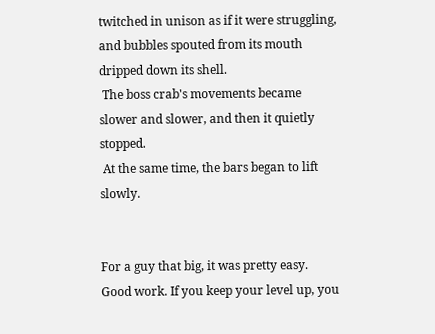twitched in unison as if it were struggling, and bubbles spouted from its mouth dripped down its shell.
 The boss crab's movements became slower and slower, and then it quietly stopped.
 At the same time, the bars began to lift slowly.


For a guy that big, it was pretty easy.
Good work. If you keep your level up, you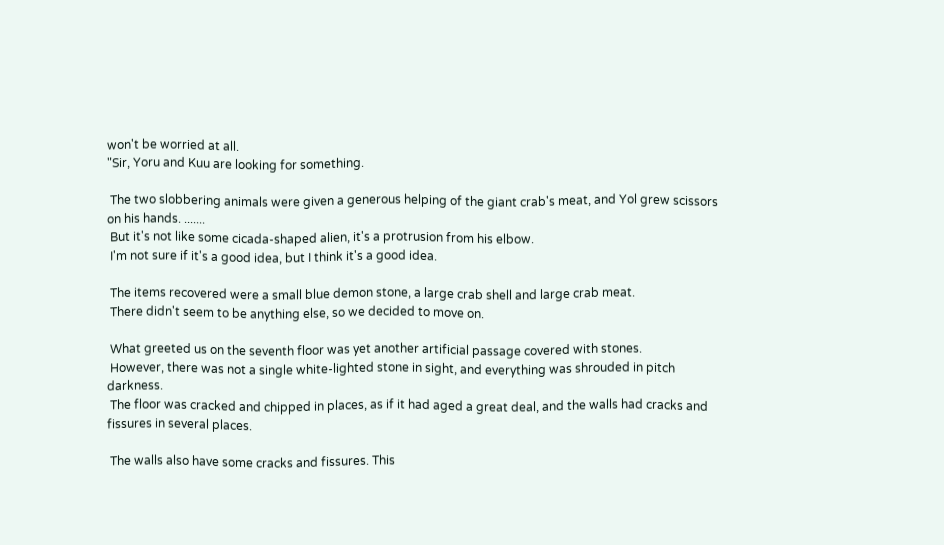won't be worried at all.
"Sir, Yoru and Kuu are looking for something.

 The two slobbering animals were given a generous helping of the giant crab's meat, and Yol grew scissors on his hands. .......
 But it's not like some cicada-shaped alien, it's a protrusion from his elbow.
 I'm not sure if it's a good idea, but I think it's a good idea.

 The items recovered were a small blue demon stone, a large crab shell and large crab meat.
 There didn't seem to be anything else, so we decided to move on.

 What greeted us on the seventh floor was yet another artificial passage covered with stones.
 However, there was not a single white-lighted stone in sight, and everything was shrouded in pitch darkness.
 The floor was cracked and chipped in places, as if it had aged a great deal, and the walls had cracks and fissures in several places.

 The walls also have some cracks and fissures. This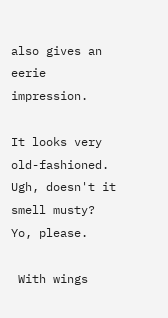also gives an eerie impression.

It looks very old-fashioned.
Ugh, doesn't it smell musty?
Yo, please.

 With wings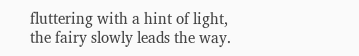fluttering with a hint of light, the fairy slowly leads the way.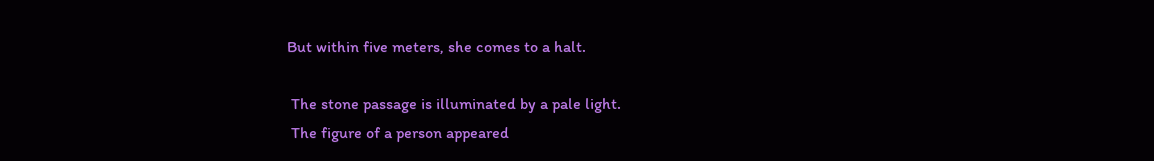But within five meters, she comes to a halt.

 The stone passage is illuminated by a pale light.
 The figure of a person appeared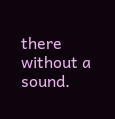there without a sound.